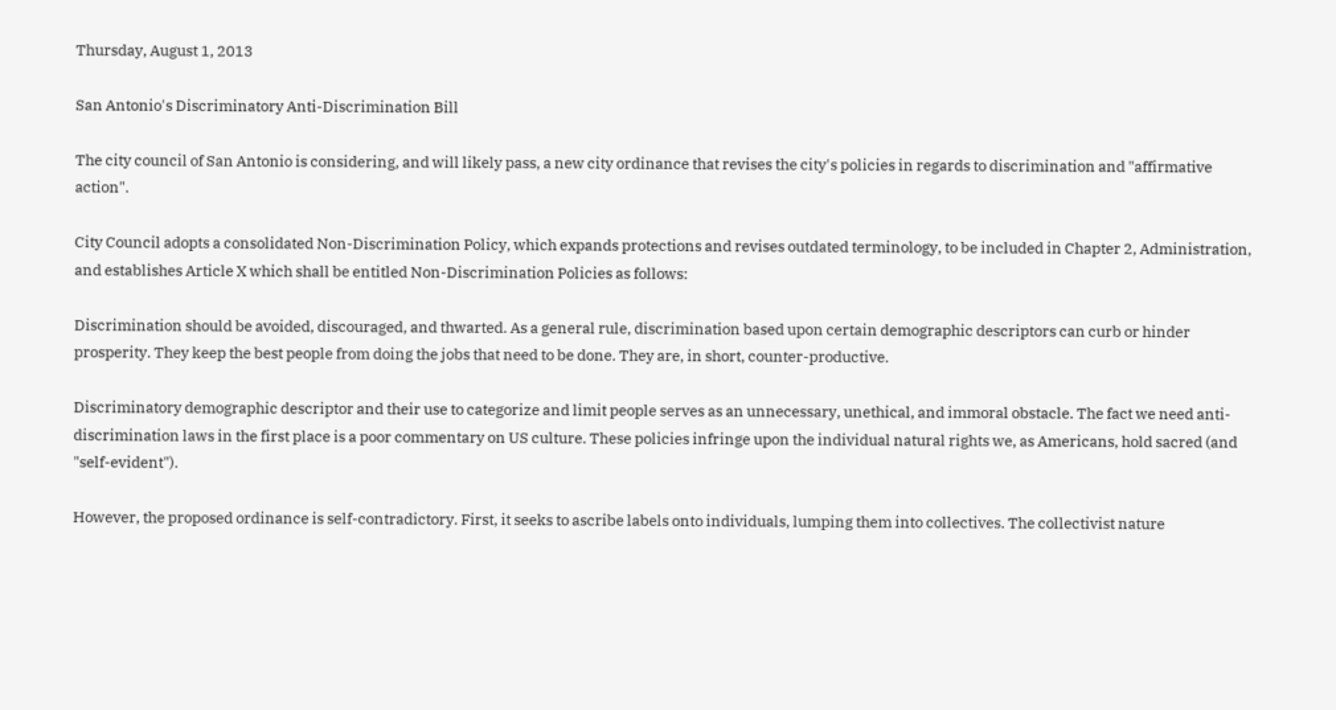Thursday, August 1, 2013

San Antonio's Discriminatory Anti-Discrimination Bill

The city council of San Antonio is considering, and will likely pass, a new city ordinance that revises the city's policies in regards to discrimination and "affirmative action".

City Council adopts a consolidated Non-Discrimination Policy, which expands protections and revises outdated terminology, to be included in Chapter 2, Administration, and establishes Article X which shall be entitled Non-Discrimination Policies as follows:

Discrimination should be avoided, discouraged, and thwarted. As a general rule, discrimination based upon certain demographic descriptors can curb or hinder prosperity. They keep the best people from doing the jobs that need to be done. They are, in short, counter-productive.

Discriminatory demographic descriptor and their use to categorize and limit people serves as an unnecessary, unethical, and immoral obstacle. The fact we need anti-discrimination laws in the first place is a poor commentary on US culture. These policies infringe upon the individual natural rights we, as Americans, hold sacred (and "self-evident").

However, the proposed ordinance is self-contradictory. First, it seeks to ascribe labels onto individuals, lumping them into collectives. The collectivist nature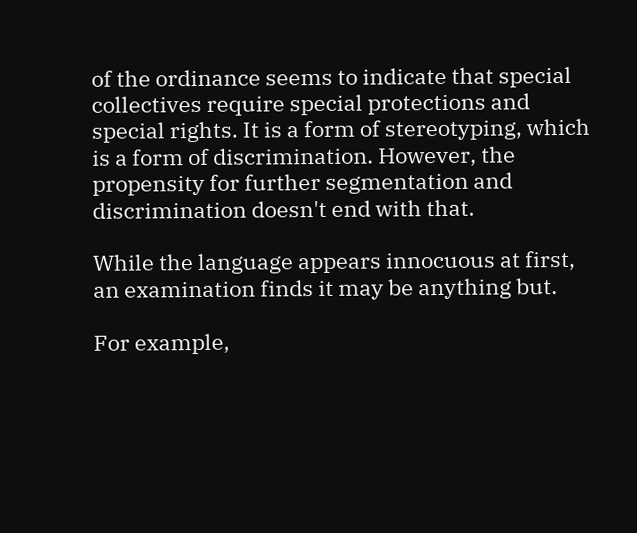of the ordinance seems to indicate that special collectives require special protections and special rights. It is a form of stereotyping, which is a form of discrimination. However, the propensity for further segmentation and discrimination doesn't end with that.

While the language appears innocuous at first, an examination finds it may be anything but.

For example,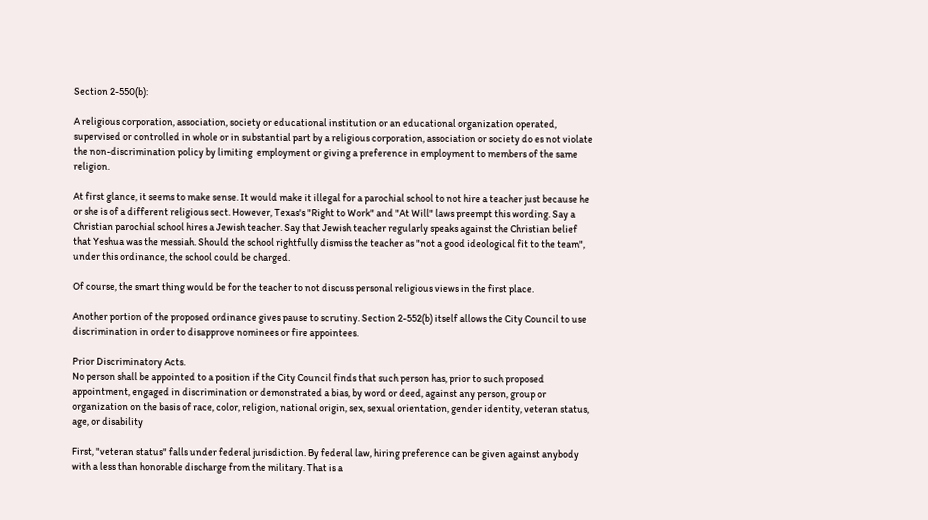Section 2-550(b):

A religious corporation, association, society or educational institution or an educational organization operated, supervised or controlled in whole or in substantial part by a religious corporation, association or society do es not violate the non-discrimination policy by limiting  employment or giving a preference in employment to members of the same religion.

At first glance, it seems to make sense. It would make it illegal for a parochial school to not hire a teacher just because he or she is of a different religious sect. However, Texas's "Right to Work" and "At Will" laws preempt this wording. Say a Christian parochial school hires a Jewish teacher. Say that Jewish teacher regularly speaks against the Christian belief that Yeshua was the messiah. Should the school rightfully dismiss the teacher as "not a good ideological fit to the team", under this ordinance, the school could be charged.

Of course, the smart thing would be for the teacher to not discuss personal religious views in the first place.

Another portion of the proposed ordinance gives pause to scrutiny. Section 2-552(b) itself allows the City Council to use discrimination in order to disapprove nominees or fire appointees.

Prior Discriminatory Acts.
No person shall be appointed to a position if the City Council finds that such person has, prior to such proposed appointment, engaged in discrimination or demonstrated a bias, by word or deed, against any person, group or organization on the basis of race, color, religion, national origin, sex, sexual orientation, gender identity, veteran status, age, or disability

First, "veteran status" falls under federal jurisdiction. By federal law, hiring preference can be given against anybody with a less than honorable discharge from the military. That is a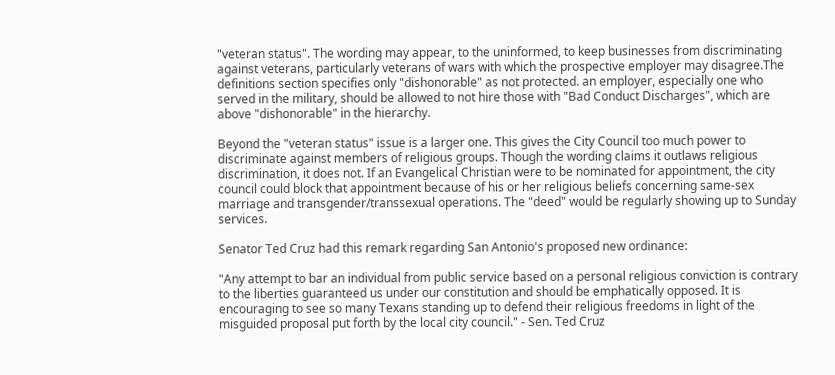"veteran status". The wording may appear, to the uninformed, to keep businesses from discriminating against veterans, particularly veterans of wars with which the prospective employer may disagree.The definitions section specifies only "dishonorable" as not protected. an employer, especially one who served in the military, should be allowed to not hire those with "Bad Conduct Discharges", which are above "dishonorable" in the hierarchy.

Beyond the "veteran status" issue is a larger one. This gives the City Council too much power to discriminate against members of religious groups. Though the wording claims it outlaws religious discrimination, it does not. If an Evangelical Christian were to be nominated for appointment, the city council could block that appointment because of his or her religious beliefs concerning same-sex marriage and transgender/transsexual operations. The "deed" would be regularly showing up to Sunday services.

Senator Ted Cruz had this remark regarding San Antonio's proposed new ordinance:

"Any attempt to bar an individual from public service based on a personal religious conviction is contrary to the liberties guaranteed us under our constitution and should be emphatically opposed. It is encouraging to see so many Texans standing up to defend their religious freedoms in light of the misguided proposal put forth by the local city council." - Sen. Ted Cruz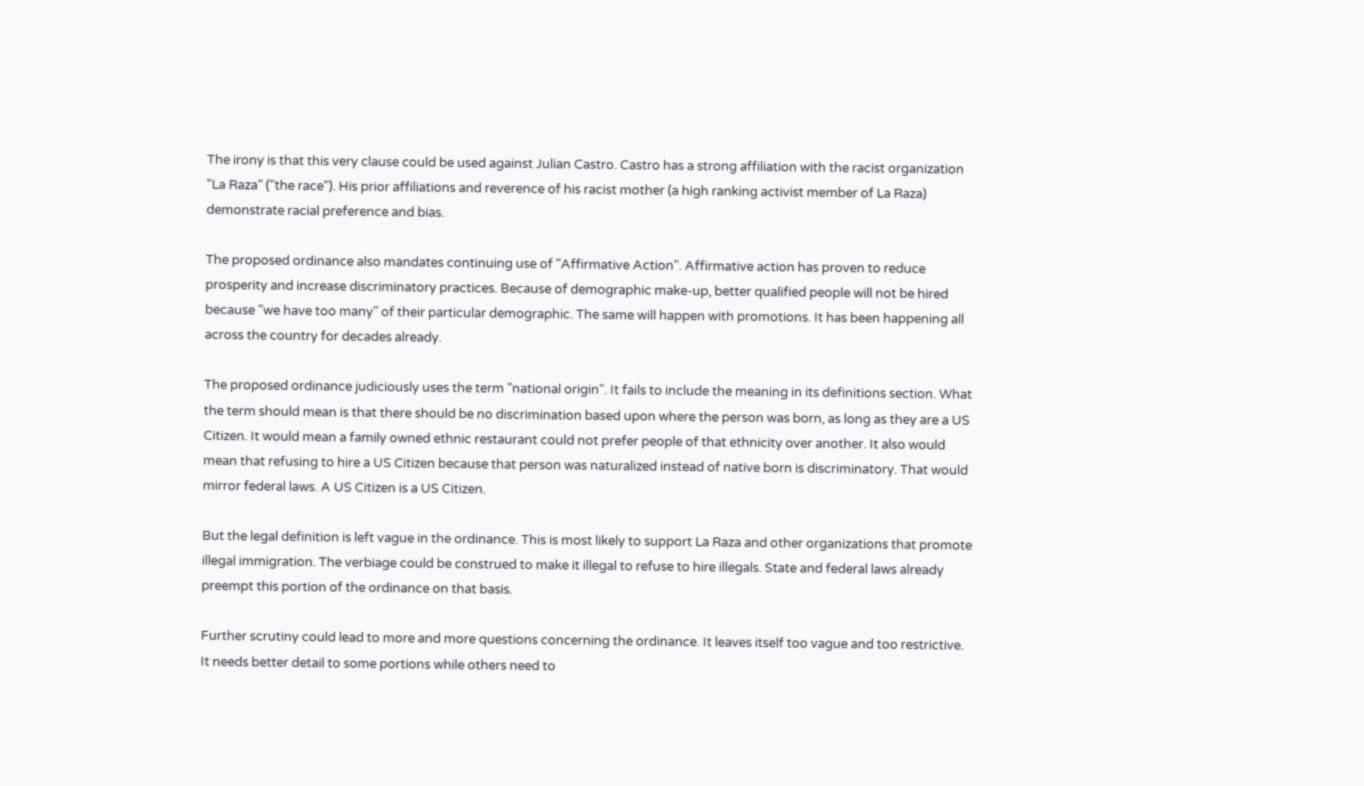The irony is that this very clause could be used against Julian Castro. Castro has a strong affiliation with the racist organization "La Raza" ("the race"). His prior affiliations and reverence of his racist mother (a high ranking activist member of La Raza) demonstrate racial preference and bias.

The proposed ordinance also mandates continuing use of "Affirmative Action". Affirmative action has proven to reduce prosperity and increase discriminatory practices. Because of demographic make-up, better qualified people will not be hired because "we have too many" of their particular demographic. The same will happen with promotions. It has been happening all across the country for decades already.

The proposed ordinance judiciously uses the term "national origin". It fails to include the meaning in its definitions section. What the term should mean is that there should be no discrimination based upon where the person was born, as long as they are a US Citizen. It would mean a family owned ethnic restaurant could not prefer people of that ethnicity over another. It also would mean that refusing to hire a US Citizen because that person was naturalized instead of native born is discriminatory. That would mirror federal laws. A US Citizen is a US Citizen.

But the legal definition is left vague in the ordinance. This is most likely to support La Raza and other organizations that promote illegal immigration. The verbiage could be construed to make it illegal to refuse to hire illegals. State and federal laws already preempt this portion of the ordinance on that basis.

Further scrutiny could lead to more and more questions concerning the ordinance. It leaves itself too vague and too restrictive. It needs better detail to some portions while others need to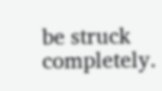be struck completely.